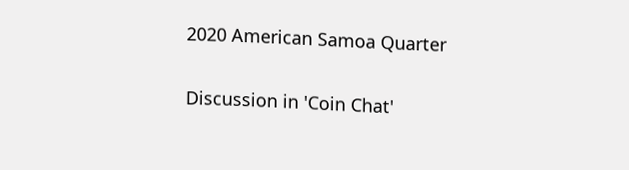2020 American Samoa Quarter

Discussion in 'Coin Chat'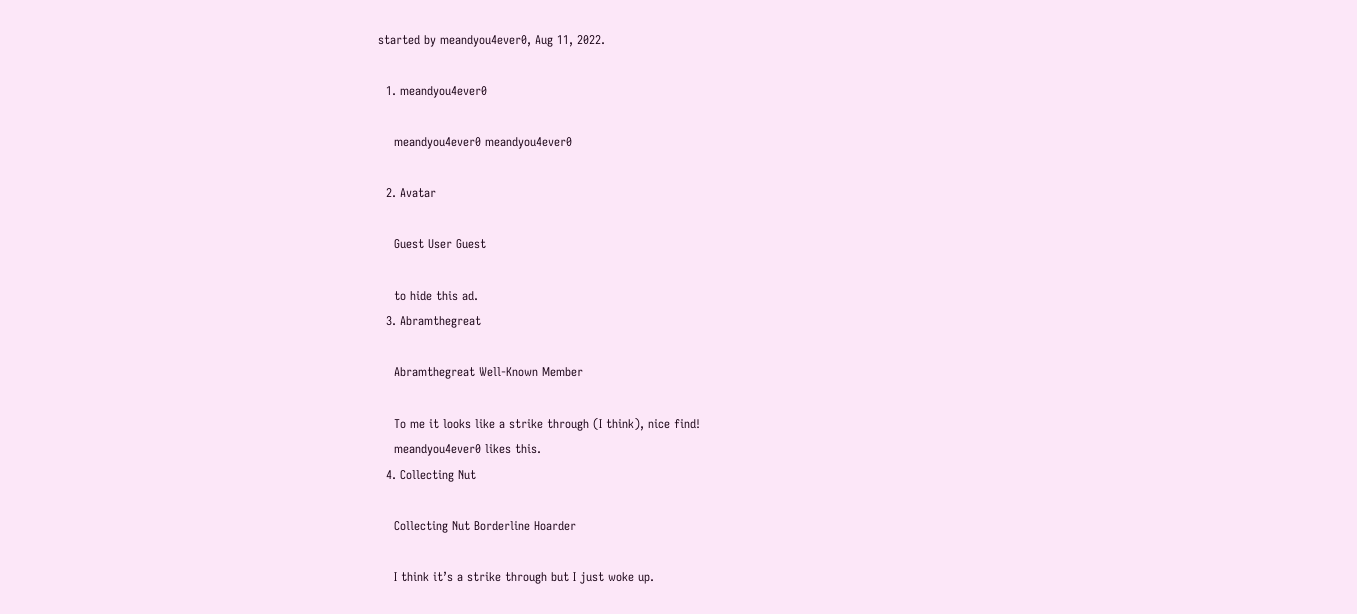started by meandyou4ever0, Aug 11, 2022.

  1. meandyou4ever0

    meandyou4ever0 meandyou4ever0

  2. Avatar

    Guest User Guest

    to hide this ad.
  3. Abramthegreat

    Abramthegreat Well-Known Member

    To me it looks like a strike through (I think), nice find!
    meandyou4ever0 likes this.
  4. Collecting Nut

    Collecting Nut Borderline Hoarder

    I think it’s a strike through but I just woke up.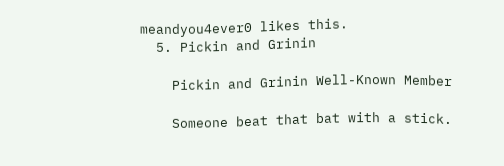meandyou4ever0 likes this.
  5. Pickin and Grinin

    Pickin and Grinin Well-Known Member

    Someone beat that bat with a stick.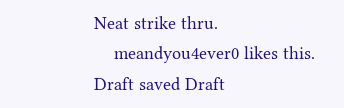Neat strike thru.
    meandyou4ever0 likes this.
Draft saved Draft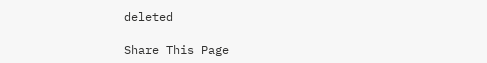deleted

Share This Page